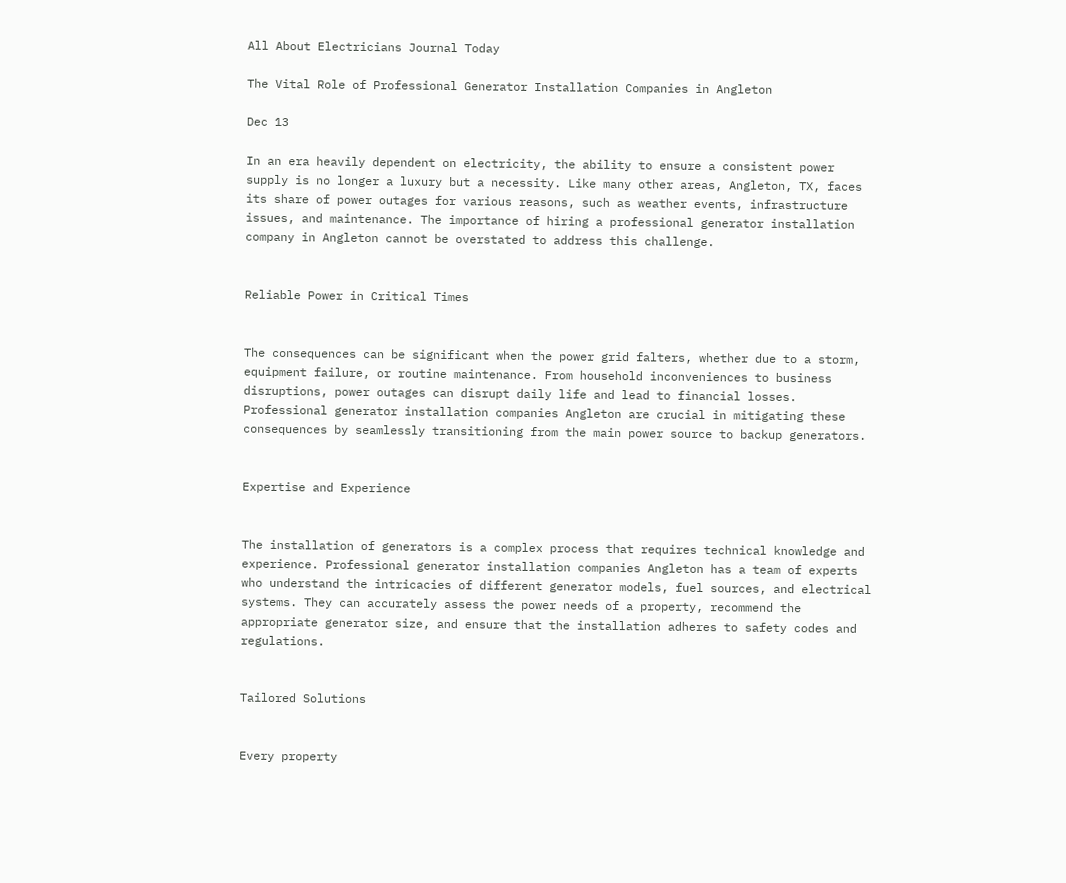All About Electricians Journal Today

The Vital Role of Professional Generator Installation Companies in Angleton

Dec 13

In an era heavily dependent on electricity, the ability to ensure a consistent power supply is no longer a luxury but a necessity. Like many other areas, Angleton, TX, faces its share of power outages for various reasons, such as weather events, infrastructure issues, and maintenance. The importance of hiring a professional generator installation company in Angleton cannot be overstated to address this challenge.


Reliable Power in Critical Times


The consequences can be significant when the power grid falters, whether due to a storm, equipment failure, or routine maintenance. From household inconveniences to business disruptions, power outages can disrupt daily life and lead to financial losses. Professional generator installation companies Angleton are crucial in mitigating these consequences by seamlessly transitioning from the main power source to backup generators.


Expertise and Experience


The installation of generators is a complex process that requires technical knowledge and experience. Professional generator installation companies Angleton has a team of experts who understand the intricacies of different generator models, fuel sources, and electrical systems. They can accurately assess the power needs of a property, recommend the appropriate generator size, and ensure that the installation adheres to safety codes and regulations.


Tailored Solutions


Every property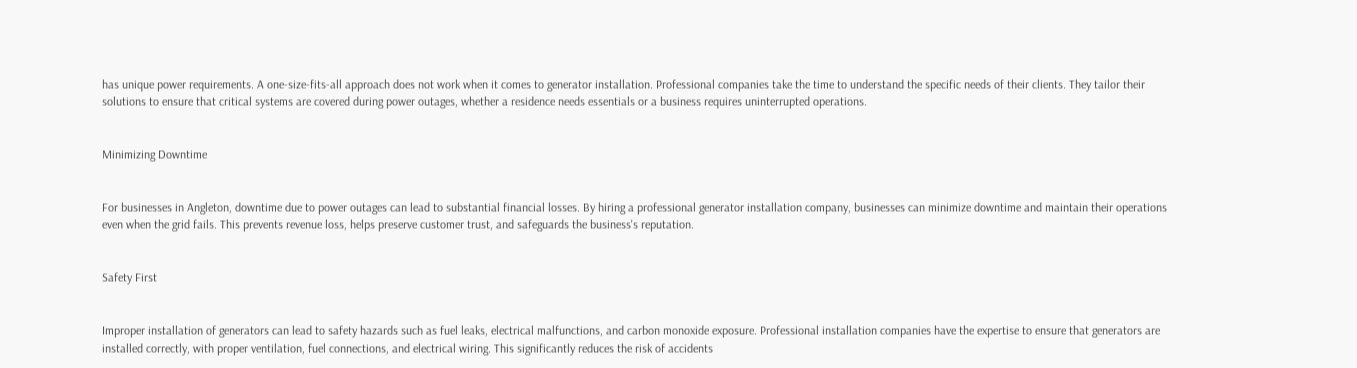has unique power requirements. A one-size-fits-all approach does not work when it comes to generator installation. Professional companies take the time to understand the specific needs of their clients. They tailor their solutions to ensure that critical systems are covered during power outages, whether a residence needs essentials or a business requires uninterrupted operations.


Minimizing Downtime


For businesses in Angleton, downtime due to power outages can lead to substantial financial losses. By hiring a professional generator installation company, businesses can minimize downtime and maintain their operations even when the grid fails. This prevents revenue loss, helps preserve customer trust, and safeguards the business's reputation.


Safety First


Improper installation of generators can lead to safety hazards such as fuel leaks, electrical malfunctions, and carbon monoxide exposure. Professional installation companies have the expertise to ensure that generators are installed correctly, with proper ventilation, fuel connections, and electrical wiring. This significantly reduces the risk of accidents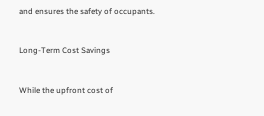and ensures the safety of occupants.


Long-Term Cost Savings


While the upfront cost of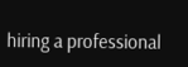hiring a professional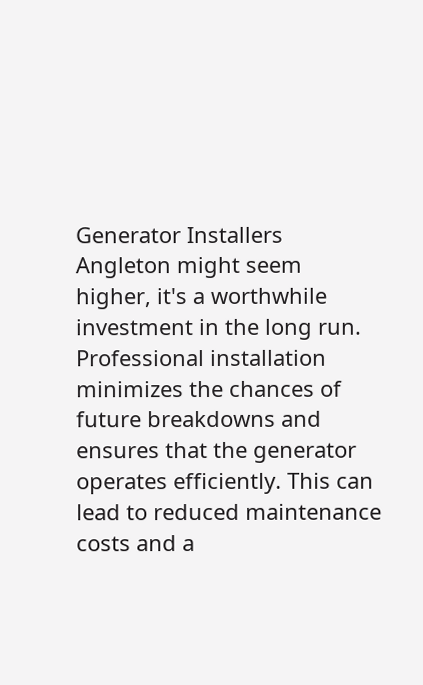Generator Installers Angleton might seem higher, it's a worthwhile investment in the long run. Professional installation minimizes the chances of future breakdowns and ensures that the generator operates efficiently. This can lead to reduced maintenance costs and a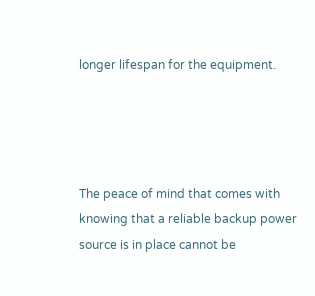longer lifespan for the equipment.




The peace of mind that comes with knowing that a reliable backup power source is in place cannot be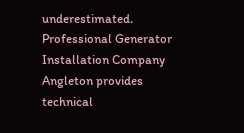underestimated. Professional Generator Installation Company Angleton provides technical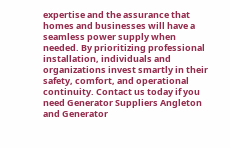expertise and the assurance that homes and businesses will have a seamless power supply when needed. By prioritizing professional installation, individuals and organizations invest smartly in their safety, comfort, and operational continuity. Contact us today if you need Generator Suppliers Angleton and Generator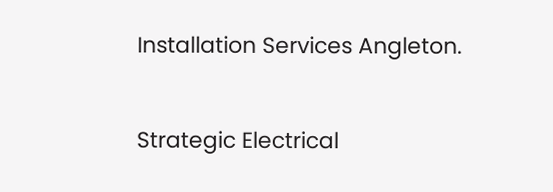Installation Services Angleton.


Strategic Electrical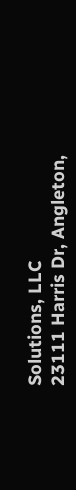Solutions, LLC
23111 Harris Dr, Angleton,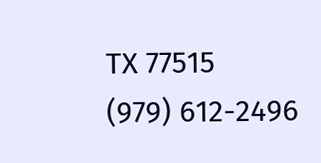TX 77515
(979) 612-2496